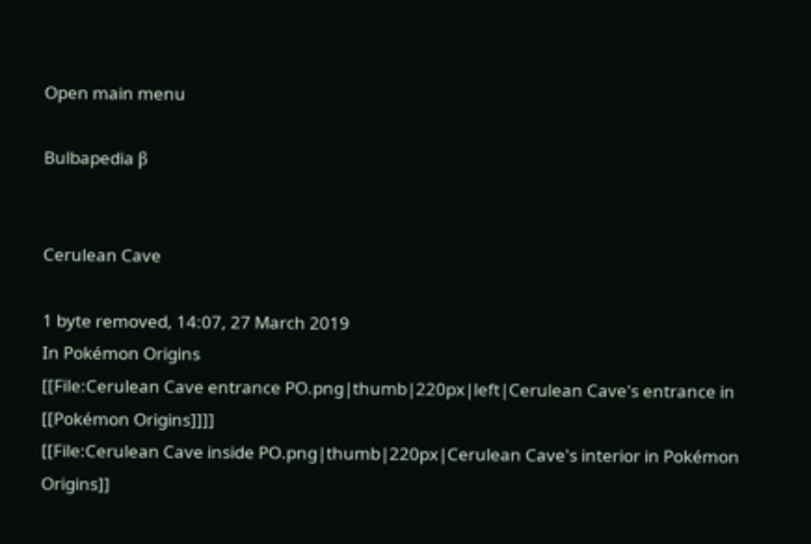Open main menu

Bulbapedia β


Cerulean Cave

1 byte removed, 14:07, 27 March 2019
In Pokémon Origins
[[File:Cerulean Cave entrance PO.png|thumb|220px|left|Cerulean Cave's entrance in [[Pokémon Origins]]]]
[[File:Cerulean Cave inside PO.png|thumb|220px|Cerulean Cave's interior in Pokémon Origins]]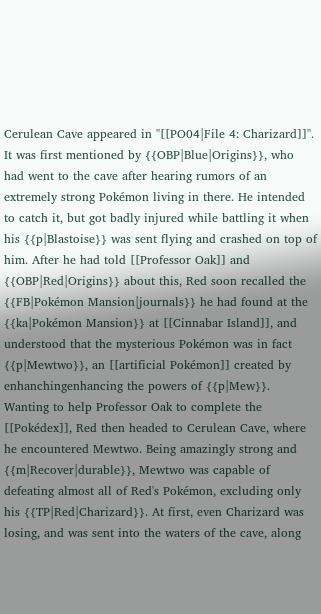Cerulean Cave appeared in ''[[PO04|File 4: Charizard]]''. It was first mentioned by {{OBP|Blue|Origins}}, who had went to the cave after hearing rumors of an extremely strong Pokémon living in there. He intended to catch it, but got badly injured while battling it when his {{p|Blastoise}} was sent flying and crashed on top of him. After he had told [[Professor Oak]] and {{OBP|Red|Origins}} about this, Red soon recalled the {{FB|Pokémon Mansion|journals}} he had found at the {{ka|Pokémon Mansion}} at [[Cinnabar Island]], and understood that the mysterious Pokémon was in fact {{p|Mewtwo}}, an [[artificial Pokémon]] created by enhanchingenhancing the powers of {{p|Mew}}.
Wanting to help Professor Oak to complete the [[Pokédex]], Red then headed to Cerulean Cave, where he encountered Mewtwo. Being amazingly strong and {{m|Recover|durable}}, Mewtwo was capable of defeating almost all of Red's Pokémon, excluding only his {{TP|Red|Charizard}}. At first, even Charizard was losing, and was sent into the waters of the cave, along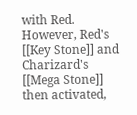with Red. However, Red's [[Key Stone]] and Charizard's [[Mega Stone]] then activated,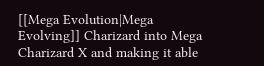[[Mega Evolution|Mega Evolving]] Charizard into Mega Charizard X and making it able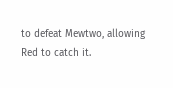to defeat Mewtwo, allowing Red to catch it.